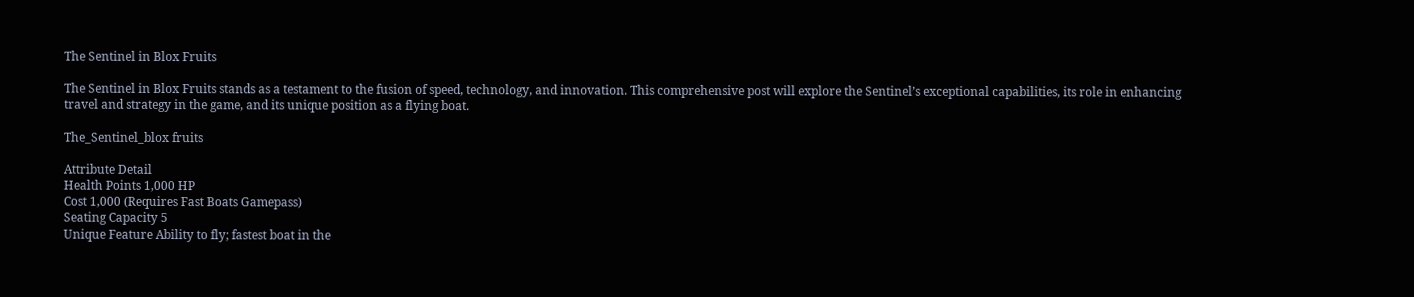The Sentinel in Blox Fruits

The Sentinel in Blox Fruits stands as a testament to the fusion of speed, technology, and innovation. This comprehensive post will explore the Sentinel’s exceptional capabilities, its role in enhancing travel and strategy in the game, and its unique position as a flying boat.

The_Sentinel_blox fruits

Attribute Detail
Health Points 1,000 HP
Cost 1,000 (Requires Fast Boats Gamepass)
Seating Capacity 5
Unique Feature Ability to fly; fastest boat in the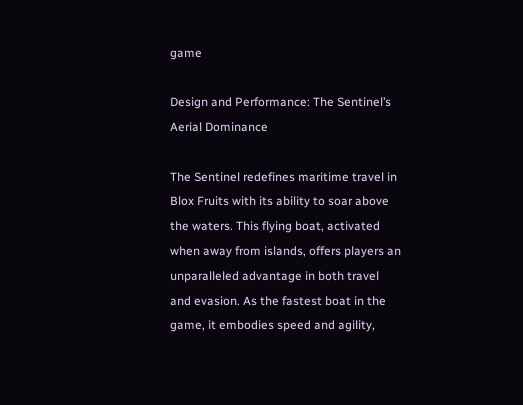game

Design and Performance: The Sentinel’s Aerial Dominance

The Sentinel redefines maritime travel in Blox Fruits with its ability to soar above the waters. This flying boat, activated when away from islands, offers players an unparalleled advantage in both travel and evasion. As the fastest boat in the game, it embodies speed and agility,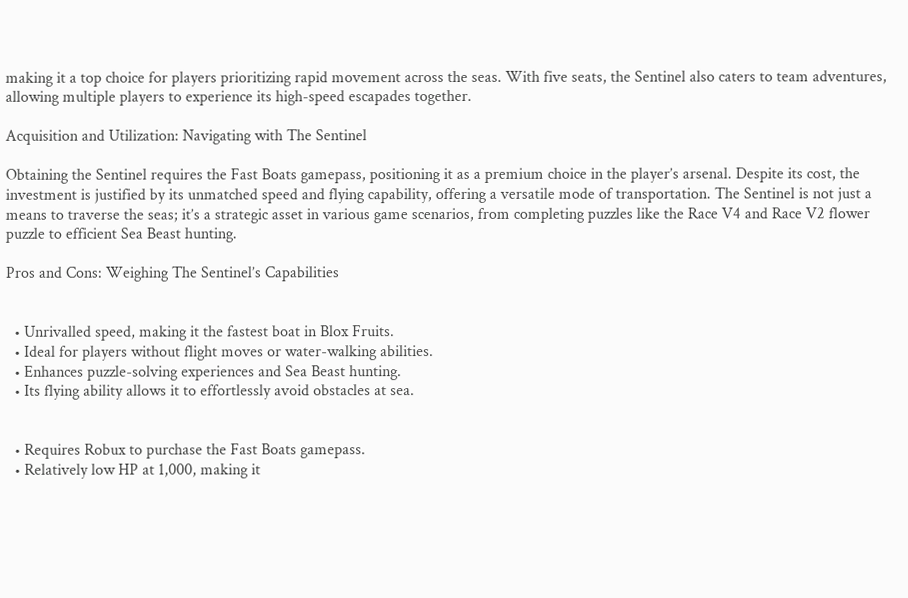making it a top choice for players prioritizing rapid movement across the seas. With five seats, the Sentinel also caters to team adventures, allowing multiple players to experience its high-speed escapades together.

Acquisition and Utilization: Navigating with The Sentinel

Obtaining the Sentinel requires the Fast Boats gamepass, positioning it as a premium choice in the player’s arsenal. Despite its cost, the investment is justified by its unmatched speed and flying capability, offering a versatile mode of transportation. The Sentinel is not just a means to traverse the seas; it’s a strategic asset in various game scenarios, from completing puzzles like the Race V4 and Race V2 flower puzzle to efficient Sea Beast hunting.

Pros and Cons: Weighing The Sentinel’s Capabilities


  • Unrivalled speed, making it the fastest boat in Blox Fruits.
  • Ideal for players without flight moves or water-walking abilities.
  • Enhances puzzle-solving experiences and Sea Beast hunting.
  • Its flying ability allows it to effortlessly avoid obstacles at sea.


  • Requires Robux to purchase the Fast Boats gamepass.
  • Relatively low HP at 1,000, making it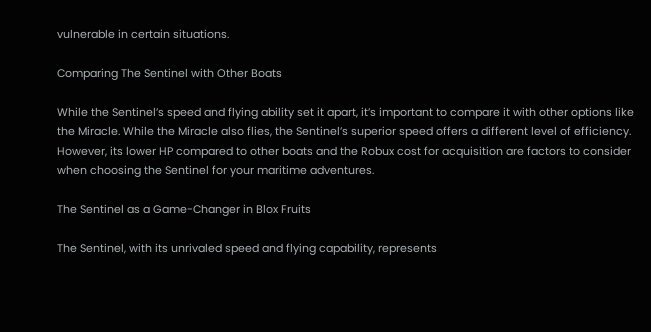vulnerable in certain situations.

Comparing The Sentinel with Other Boats

While the Sentinel’s speed and flying ability set it apart, it’s important to compare it with other options like the Miracle. While the Miracle also flies, the Sentinel’s superior speed offers a different level of efficiency. However, its lower HP compared to other boats and the Robux cost for acquisition are factors to consider when choosing the Sentinel for your maritime adventures.

The Sentinel as a Game-Changer in Blox Fruits

The Sentinel, with its unrivaled speed and flying capability, represents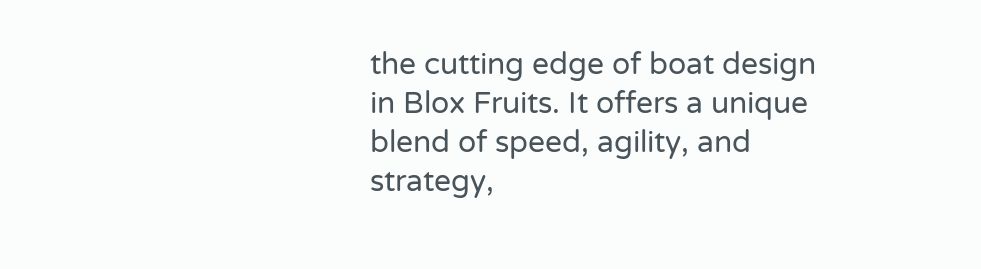the cutting edge of boat design in Blox Fruits. It offers a unique blend of speed, agility, and strategy,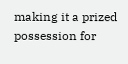making it a prized possession for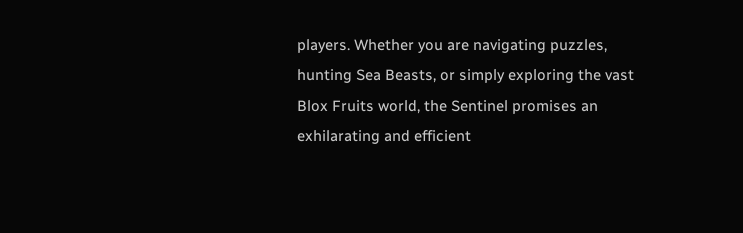players. Whether you are navigating puzzles, hunting Sea Beasts, or simply exploring the vast Blox Fruits world, the Sentinel promises an exhilarating and efficient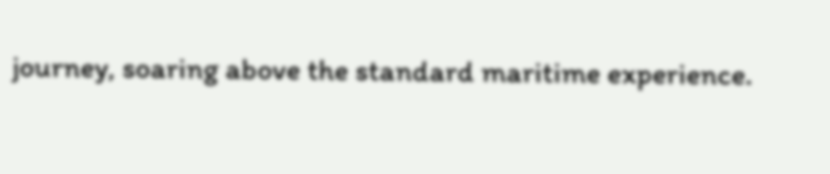journey, soaring above the standard maritime experience.